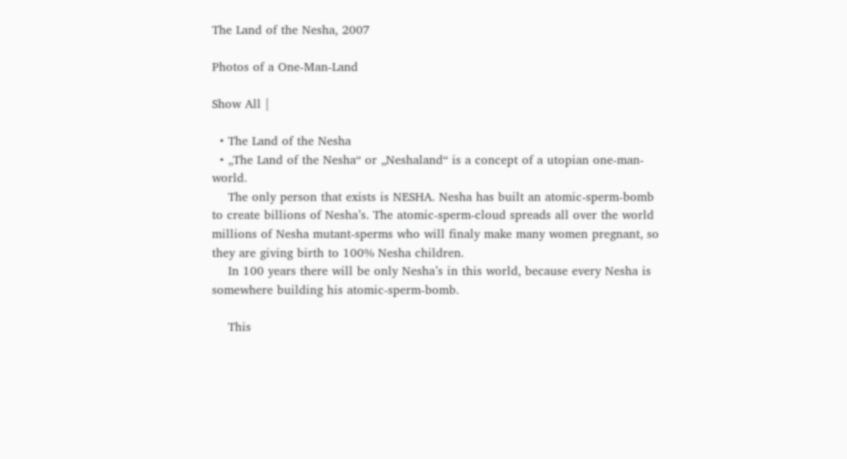The Land of the Nesha, 2007

Photos of a One-Man-Land

Show All |

  • The Land of the Nesha
  • „The Land of the Nesha“ or „Neshaland“ is a concept of a utopian one-man-world.
    The only person that exists is NESHA. Nesha has built an atomic-sperm-bomb to create billions of Nesha’s. The atomic-sperm-cloud spreads all over the world millions of Nesha mutant-sperms who will finaly make many women pregnant, so they are giving birth to 100% Nesha children.
    In 100 years there will be only Nesha’s in this world, because every Nesha is somewhere building his atomic-sperm-bomb.

    This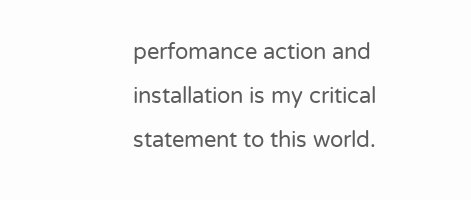perfomance action and installation is my critical statement to this world.